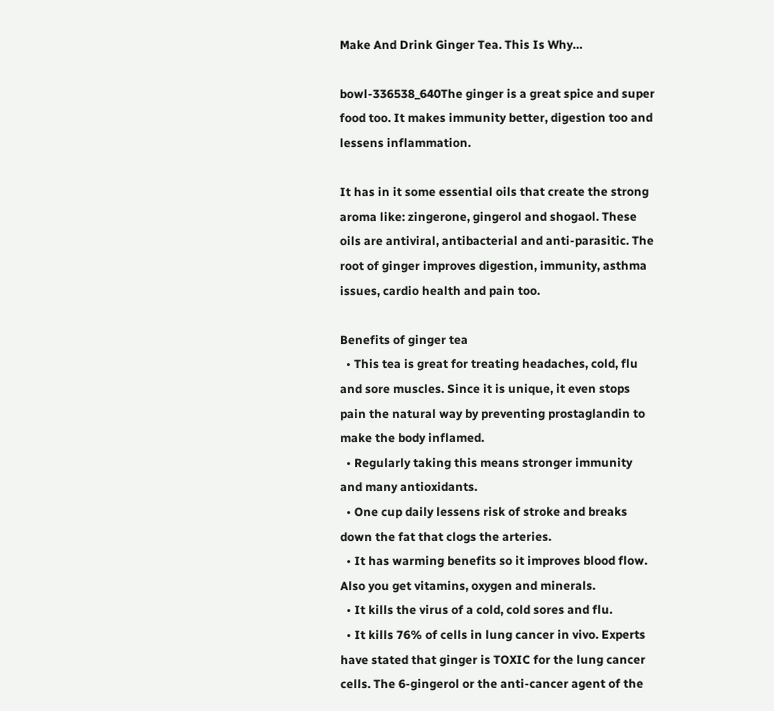Make And Drink Ginger Tea. This Is Why…

bowl-336538_640The ginger is a great spice and super food too. It makes immunity better, digestion too and lessens inflammation.

It has in it some essential oils that create the strong aroma like: zingerone, gingerol and shogaol. These oils are antiviral, antibacterial and anti-parasitic. The root of ginger improves digestion, immunity, asthma issues, cardio health and pain too.

Benefits of ginger tea
  • This tea is great for treating headaches, cold, flu and sore muscles. Since it is unique, it even stops pain the natural way by preventing prostaglandin to make the body inflamed.
  • Regularly taking this means stronger immunity and many antioxidants.
  • One cup daily lessens risk of stroke and breaks down the fat that clogs the arteries.
  • It has warming benefits so it improves blood flow. Also you get vitamins, oxygen and minerals.
  • It kills the virus of a cold, cold sores and flu.
  • It kills 76% of cells in lung cancer in vivo. Experts have stated that ginger is TOXIC for the lung cancer cells. The 6-gingerol or the anti-cancer agent of the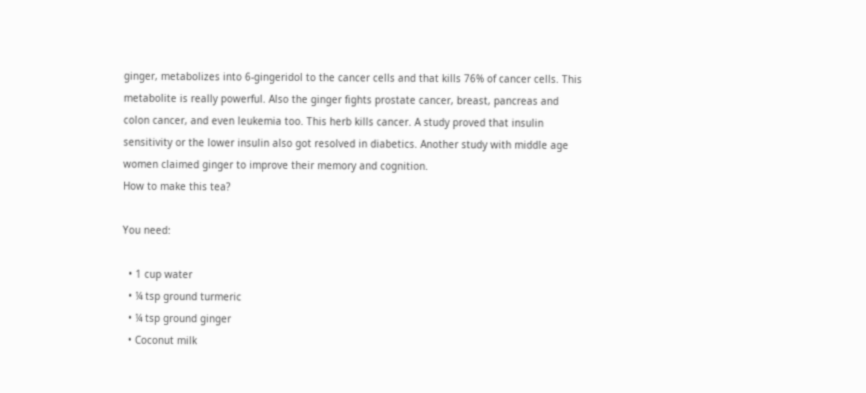ginger, metabolizes into 6-gingeridol to the cancer cells and that kills 76% of cancer cells. This metabolite is really powerful. Also the ginger fights prostate cancer, breast, pancreas and colon cancer, and even leukemia too. This herb kills cancer. A study proved that insulin sensitivity or the lower insulin also got resolved in diabetics. Another study with middle age women claimed ginger to improve their memory and cognition.
How to make this tea?

You need:

  • 1 cup water
  • ¼ tsp ground turmeric
  • ¼ tsp ground ginger
  • Coconut milk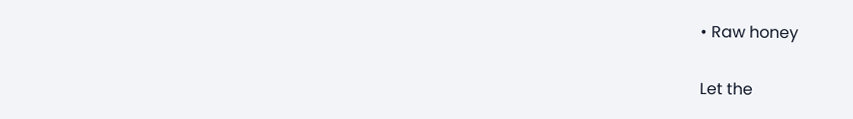• Raw honey


Let the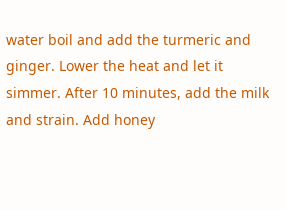water boil and add the turmeric and ginger. Lower the heat and let it simmer. After 10 minutes, add the milk and strain. Add honey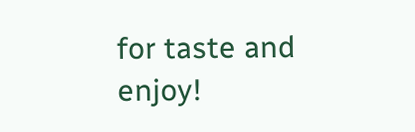for taste and enjoy!